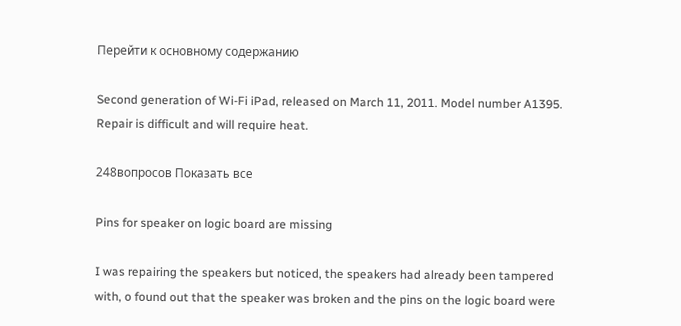Перейти к основному содержанию

Second generation of Wi-Fi iPad, released on March 11, 2011. Model number A1395. Repair is difficult and will require heat.

248вопросов Показать все

Pins for speaker on logic board are missing

I was repairing the speakers but noticed, the speakers had already been tampered with, o found out that the speaker was broken and the pins on the logic board were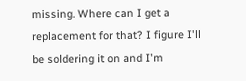missing. Where can I get a replacement for that? I figure I'll be soldering it on and I'm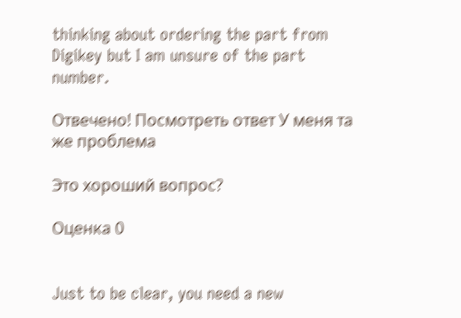thinking about ordering the part from Digikey but I am unsure of the part number.

Отвечено! Посмотреть ответ У меня та же проблема

Это хороший вопрос?

Оценка 0


Just to be clear, you need a new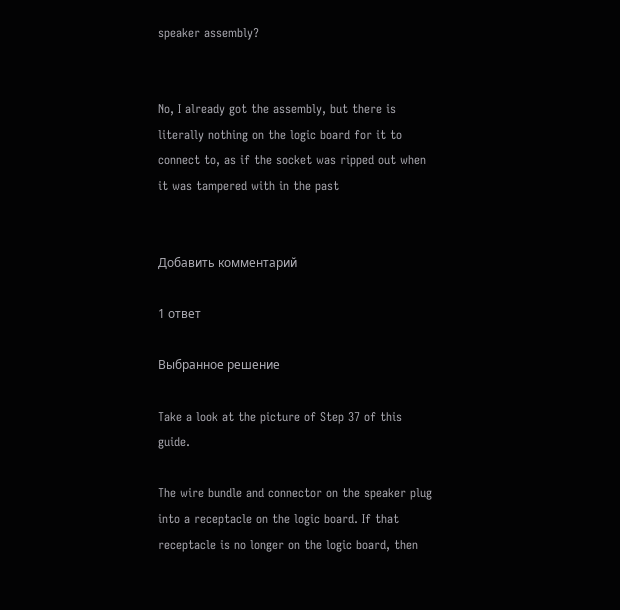speaker assembly?


No, I already got the assembly, but there is literally nothing on the logic board for it to connect to, as if the socket was ripped out when it was tampered with in the past


Добавить комментарий

1 ответ

Выбранное решение

Take a look at the picture of Step 37 of this guide.

The wire bundle and connector on the speaker plug into a receptacle on the logic board. If that receptacle is no longer on the logic board, then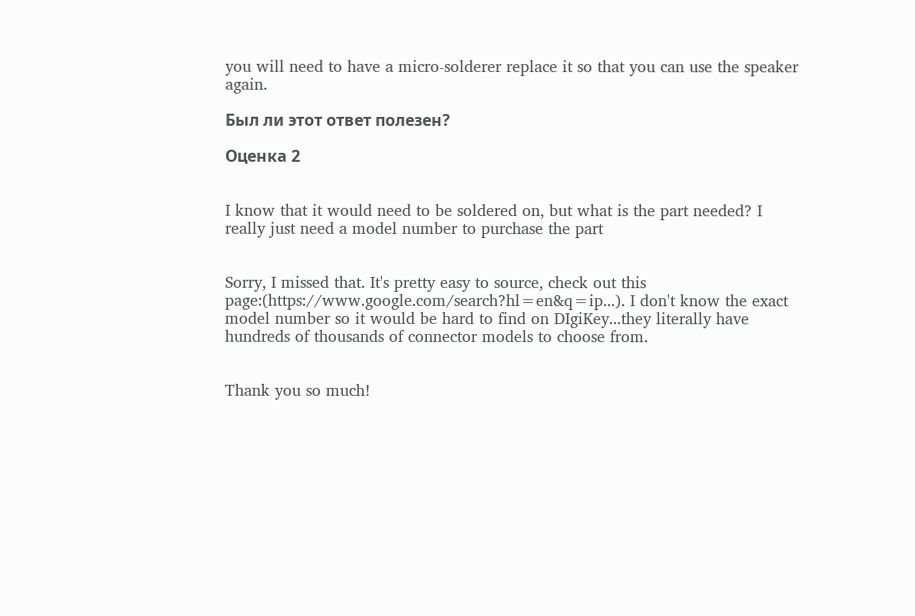you will need to have a micro-solderer replace it so that you can use the speaker again.

Был ли этот ответ полезен?

Оценка 2


I know that it would need to be soldered on, but what is the part needed? I really just need a model number to purchase the part


Sorry, I missed that. It's pretty easy to source, check out this page:(https://www.google.com/search?hl=en&q=ip...). I don't know the exact model number so it would be hard to find on DIgiKey...they literally have hundreds of thousands of connector models to choose from.


Thank you so much!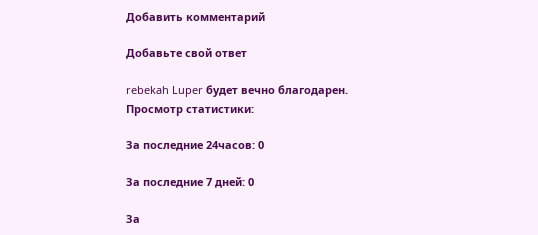Добавить комментарий

Добавьте свой ответ

rebekah Luper будет вечно благодарен.
Просмотр статистики:

За последние 24часов: 0

За последние 7 дней: 0

За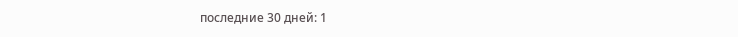последние 30 дней: 1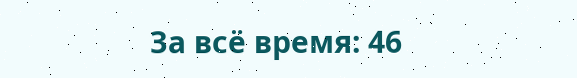За всё время: 46